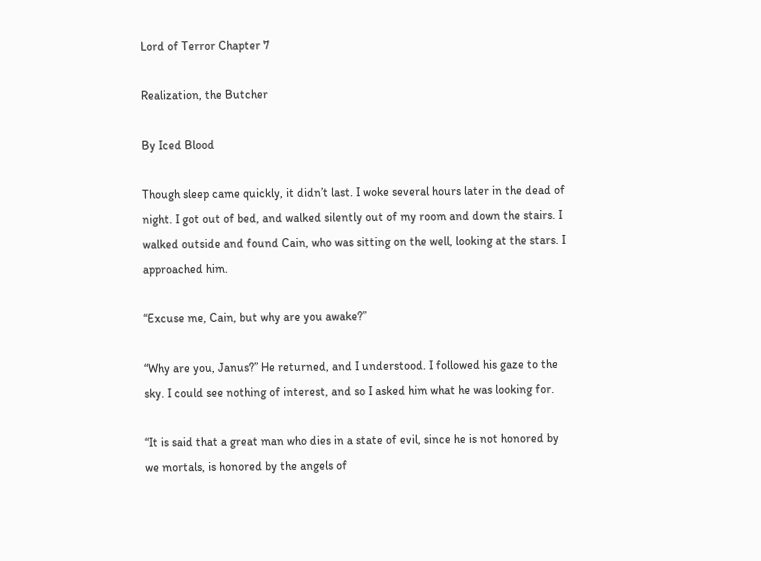Lord of Terror Chapter 7

Realization, the Butcher

By Iced Blood

Though sleep came quickly, it didn’t last. I woke several hours later in the dead of night. I got out of bed, and walked silently out of my room and down the stairs. I walked outside and found Cain, who was sitting on the well, looking at the stars. I approached him.

“Excuse me, Cain, but why are you awake?”

“Why are you, Janus?” He returned, and I understood. I followed his gaze to the sky. I could see nothing of interest, and so I asked him what he was looking for.

“It is said that a great man who dies in a state of evil, since he is not honored by we mortals, is honored by the angels of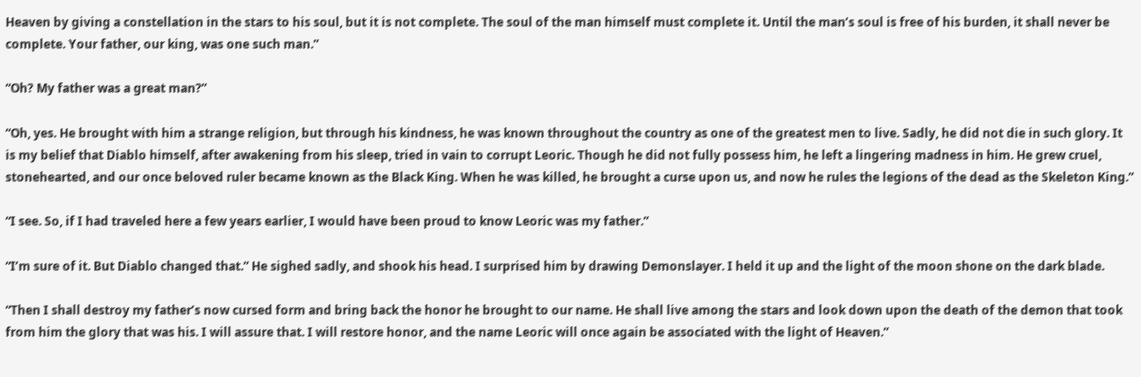Heaven by giving a constellation in the stars to his soul, but it is not complete. The soul of the man himself must complete it. Until the man’s soul is free of his burden, it shall never be complete. Your father, our king, was one such man.”

“Oh? My father was a great man?”

“Oh, yes. He brought with him a strange religion, but through his kindness, he was known throughout the country as one of the greatest men to live. Sadly, he did not die in such glory. It is my belief that Diablo himself, after awakening from his sleep, tried in vain to corrupt Leoric. Though he did not fully possess him, he left a lingering madness in him. He grew cruel, stonehearted, and our once beloved ruler became known as the Black King. When he was killed, he brought a curse upon us, and now he rules the legions of the dead as the Skeleton King.”

“I see. So, if I had traveled here a few years earlier, I would have been proud to know Leoric was my father.”

“I’m sure of it. But Diablo changed that.” He sighed sadly, and shook his head. I surprised him by drawing Demonslayer. I held it up and the light of the moon shone on the dark blade.

“Then I shall destroy my father’s now cursed form and bring back the honor he brought to our name. He shall live among the stars and look down upon the death of the demon that took from him the glory that was his. I will assure that. I will restore honor, and the name Leoric will once again be associated with the light of Heaven.”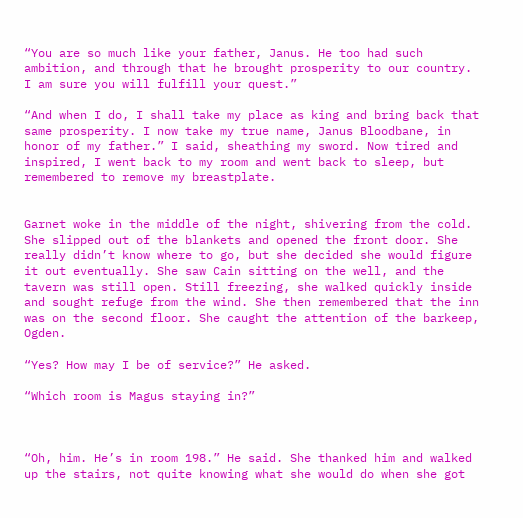“You are so much like your father, Janus. He too had such ambition, and through that he brought prosperity to our country. I am sure you will fulfill your quest.”

“And when I do, I shall take my place as king and bring back that same prosperity. I now take my true name, Janus Bloodbane, in honor of my father.” I said, sheathing my sword. Now tired and inspired, I went back to my room and went back to sleep, but remembered to remove my breastplate.


Garnet woke in the middle of the night, shivering from the cold. She slipped out of the blankets and opened the front door. She really didn’t know where to go, but she decided she would figure it out eventually. She saw Cain sitting on the well, and the tavern was still open. Still freezing, she walked quickly inside and sought refuge from the wind. She then remembered that the inn was on the second floor. She caught the attention of the barkeep, Ogden.

“Yes? How may I be of service?” He asked.

“Which room is Magus staying in?”



“Oh, him. He’s in room 198.” He said. She thanked him and walked up the stairs, not quite knowing what she would do when she got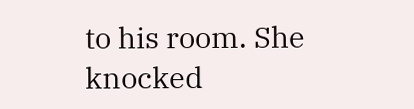to his room. She knocked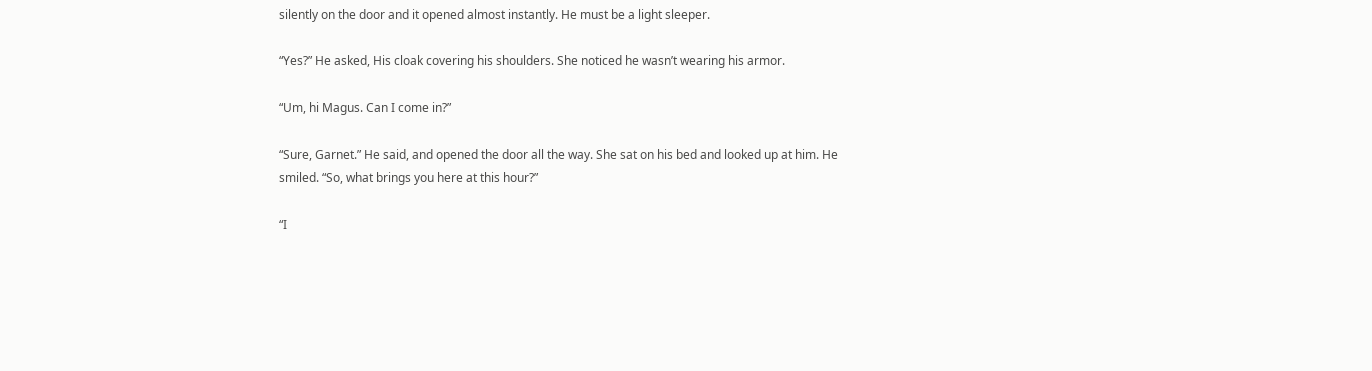silently on the door and it opened almost instantly. He must be a light sleeper.

“Yes?” He asked, His cloak covering his shoulders. She noticed he wasn’t wearing his armor.

“Um, hi Magus. Can I come in?”

“Sure, Garnet.” He said, and opened the door all the way. She sat on his bed and looked up at him. He smiled. “So, what brings you here at this hour?”

“I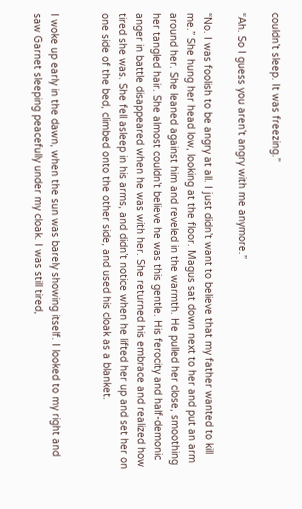couldn’t sleep. It was freezing.”

“Ah. So I guess you aren’t angry with me anymore.”

“No. I was foolish to be angry at all. I just didn’t want to believe that my father wanted to kill me.” She hung her head low, looking at the floor. Magus sat down next to her and put an arm around her. She leaned against him and reveled in the warmth. He pulled her close, smoothing her tangled hair. She almost couldn’t believe he was this gentle. His ferocity and half-demonic anger in battle disappeared when he was with her. She returned his embrace and realized how tired she was. She fell asleep in his arms, and didn’t notice when he lifted her up and set her on one side of the bed, climbed onto the other side, and used his cloak as a blanket.


I woke up early in the dawn, when the sun was barely showing itself. I looked to my right and saw Garnet sleeping peacefully under my cloak. I was still tired,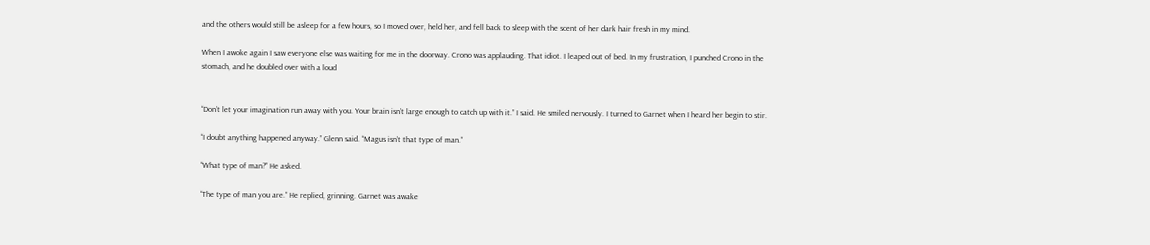and the others would still be asleep for a few hours, so I moved over, held her, and fell back to sleep with the scent of her dark hair fresh in my mind.

When I awoke again I saw everyone else was waiting for me in the doorway. Crono was applauding. That idiot. I leaped out of bed. In my frustration, I punched Crono in the stomach, and he doubled over with a loud


“Don’t let your imagination run away with you. Your brain isn’t large enough to catch up with it.” I said. He smiled nervously. I turned to Garnet when I heard her begin to stir.

“I doubt anything happened anyway.” Glenn said. “Magus isn’t that type of man.”

“What type of man?” He asked.

“The type of man you are.” He replied, grinning. Garnet was awake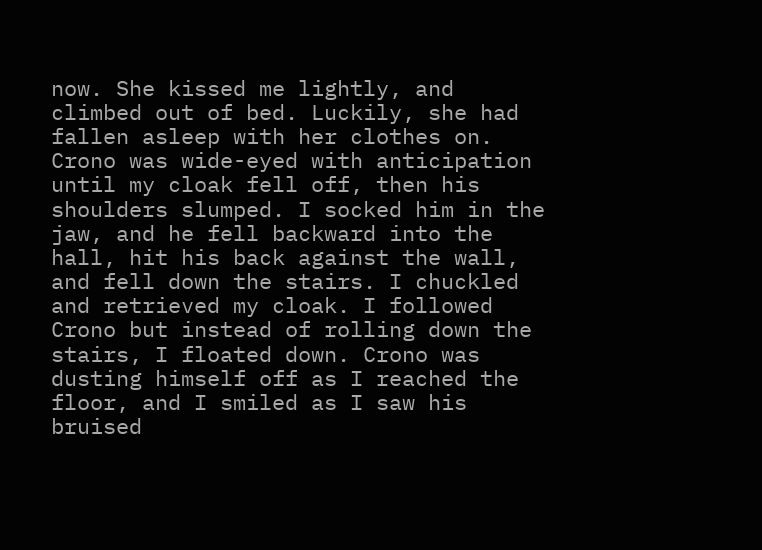now. She kissed me lightly, and climbed out of bed. Luckily, she had fallen asleep with her clothes on. Crono was wide-eyed with anticipation until my cloak fell off, then his shoulders slumped. I socked him in the jaw, and he fell backward into the hall, hit his back against the wall, and fell down the stairs. I chuckled and retrieved my cloak. I followed Crono but instead of rolling down the stairs, I floated down. Crono was dusting himself off as I reached the floor, and I smiled as I saw his bruised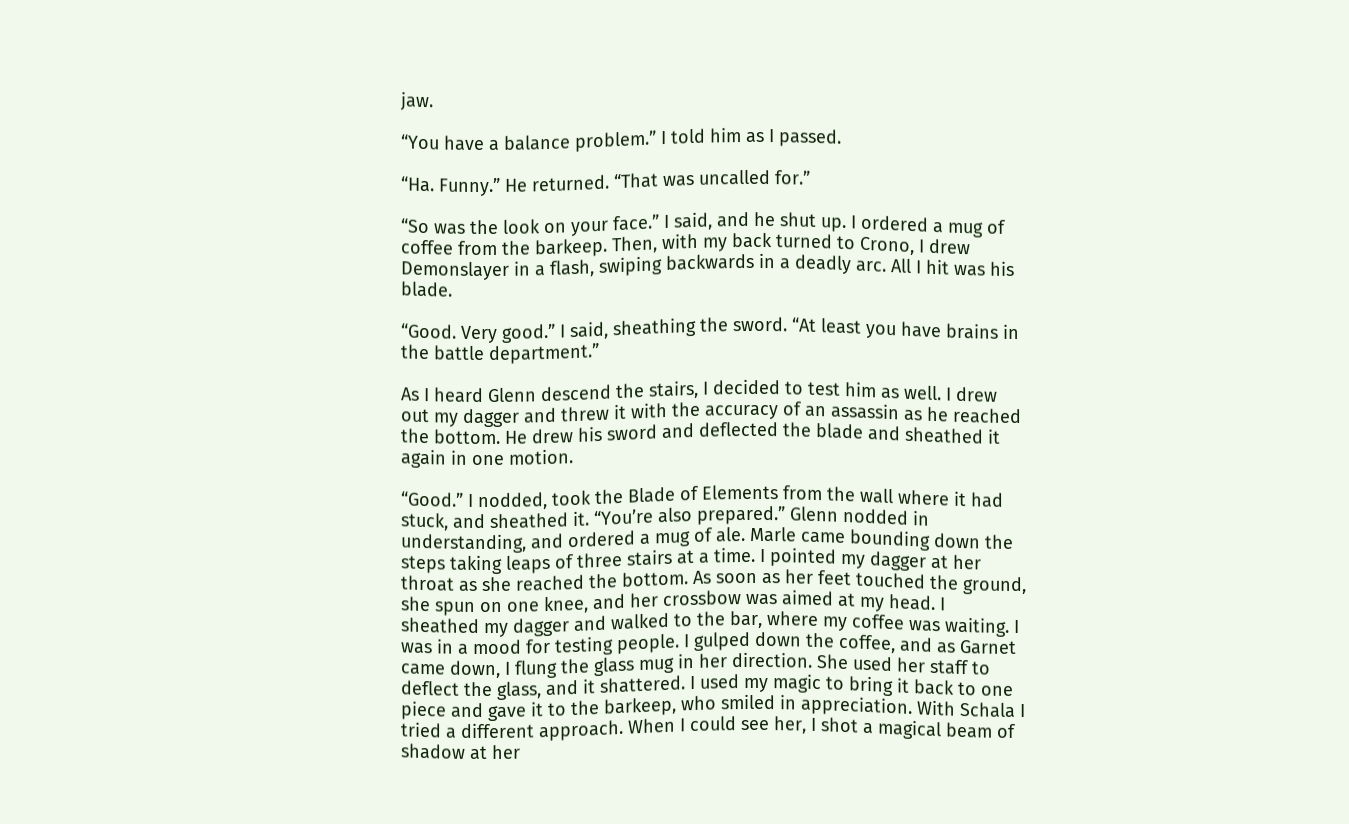jaw.

“You have a balance problem.” I told him as I passed.

“Ha. Funny.” He returned. “That was uncalled for.”

“So was the look on your face.” I said, and he shut up. I ordered a mug of coffee from the barkeep. Then, with my back turned to Crono, I drew Demonslayer in a flash, swiping backwards in a deadly arc. All I hit was his blade.

“Good. Very good.” I said, sheathing the sword. “At least you have brains in the battle department.”

As I heard Glenn descend the stairs, I decided to test him as well. I drew out my dagger and threw it with the accuracy of an assassin as he reached the bottom. He drew his sword and deflected the blade and sheathed it again in one motion.

“Good.” I nodded, took the Blade of Elements from the wall where it had stuck, and sheathed it. “You’re also prepared.” Glenn nodded in understanding, and ordered a mug of ale. Marle came bounding down the steps taking leaps of three stairs at a time. I pointed my dagger at her throat as she reached the bottom. As soon as her feet touched the ground, she spun on one knee, and her crossbow was aimed at my head. I sheathed my dagger and walked to the bar, where my coffee was waiting. I was in a mood for testing people. I gulped down the coffee, and as Garnet came down, I flung the glass mug in her direction. She used her staff to deflect the glass, and it shattered. I used my magic to bring it back to one piece and gave it to the barkeep, who smiled in appreciation. With Schala I tried a different approach. When I could see her, I shot a magical beam of shadow at her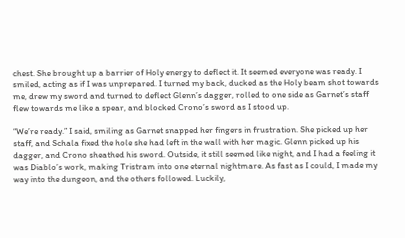chest. She brought up a barrier of Holy energy to deflect it. It seemed everyone was ready. I smiled, acting as if I was unprepared. I turned my back, ducked as the Holy beam shot towards me, drew my sword and turned to deflect Glenn’s dagger, rolled to one side as Garnet’s staff flew towards me like a spear, and blocked Crono’s sword as I stood up.

“We’re ready.” I said, smiling as Garnet snapped her fingers in frustration. She picked up her staff, and Schala fixed the hole she had left in the wall with her magic. Glenn picked up his dagger, and Crono sheathed his sword. Outside, it still seemed like night, and I had a feeling it was Diablo’s work, making Tristram into one eternal nightmare. As fast as I could, I made my way into the dungeon, and the others followed. Luckily,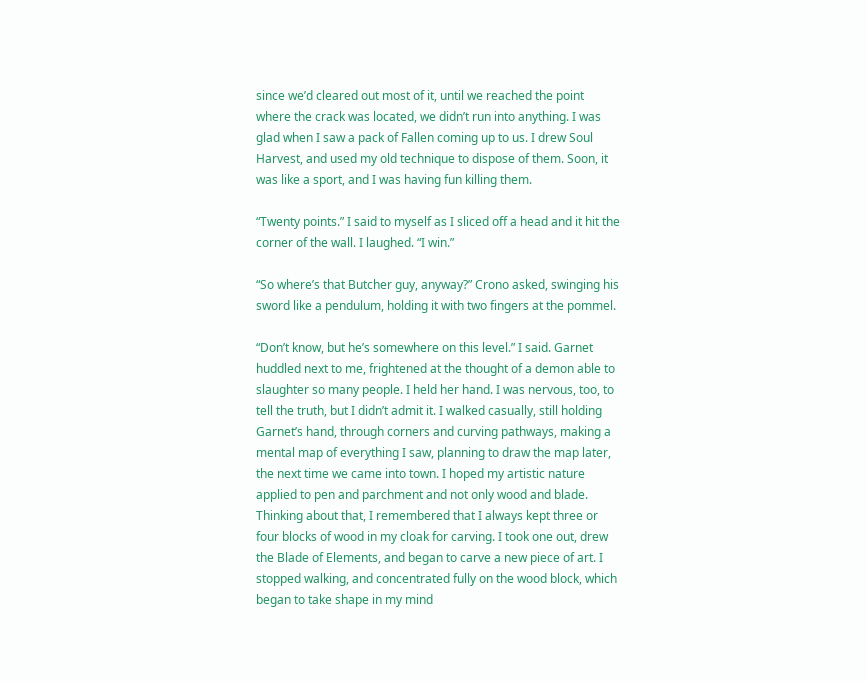since we’d cleared out most of it, until we reached the point where the crack was located, we didn’t run into anything. I was glad when I saw a pack of Fallen coming up to us. I drew Soul Harvest, and used my old technique to dispose of them. Soon, it was like a sport, and I was having fun killing them.

“Twenty points.” I said to myself as I sliced off a head and it hit the corner of the wall. I laughed. “I win.”

“So where’s that Butcher guy, anyway?” Crono asked, swinging his sword like a pendulum, holding it with two fingers at the pommel.

“Don’t know, but he’s somewhere on this level.” I said. Garnet huddled next to me, frightened at the thought of a demon able to slaughter so many people. I held her hand. I was nervous, too, to tell the truth, but I didn’t admit it. I walked casually, still holding Garnet’s hand, through corners and curving pathways, making a mental map of everything I saw, planning to draw the map later, the next time we came into town. I hoped my artistic nature applied to pen and parchment and not only wood and blade. Thinking about that, I remembered that I always kept three or four blocks of wood in my cloak for carving. I took one out, drew the Blade of Elements, and began to carve a new piece of art. I stopped walking, and concentrated fully on the wood block, which began to take shape in my mind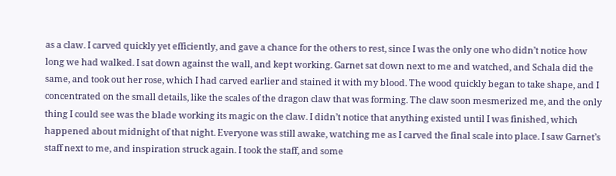as a claw. I carved quickly yet efficiently, and gave a chance for the others to rest, since I was the only one who didn’t notice how long we had walked. I sat down against the wall, and kept working. Garnet sat down next to me and watched, and Schala did the same, and took out her rose, which I had carved earlier and stained it with my blood. The wood quickly began to take shape, and I concentrated on the small details, like the scales of the dragon claw that was forming. The claw soon mesmerized me, and the only thing I could see was the blade working its magic on the claw. I didn’t notice that anything existed until I was finished, which happened about midnight of that night. Everyone was still awake, watching me as I carved the final scale into place. I saw Garnet’s staff next to me, and inspiration struck again. I took the staff, and some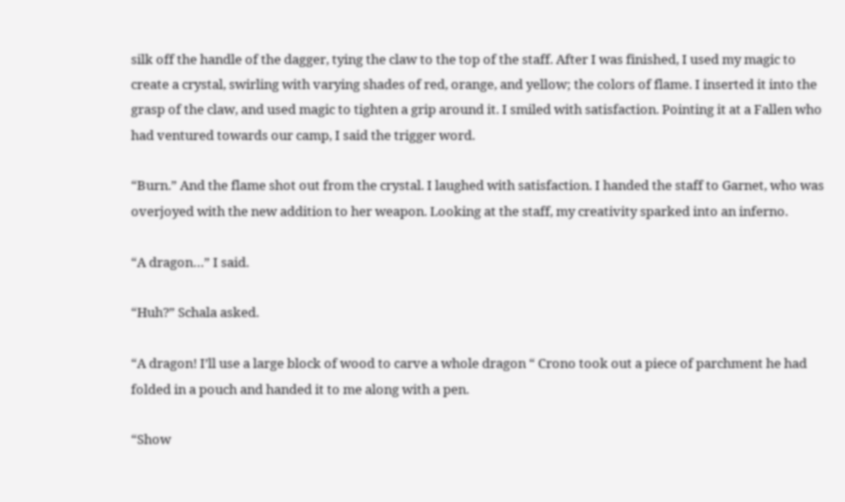silk off the handle of the dagger, tying the claw to the top of the staff. After I was finished, I used my magic to create a crystal, swirling with varying shades of red, orange, and yellow; the colors of flame. I inserted it into the grasp of the claw, and used magic to tighten a grip around it. I smiled with satisfaction. Pointing it at a Fallen who had ventured towards our camp, I said the trigger word.

“Burn.” And the flame shot out from the crystal. I laughed with satisfaction. I handed the staff to Garnet, who was overjoyed with the new addition to her weapon. Looking at the staff, my creativity sparked into an inferno.

“A dragon…” I said.

“Huh?” Schala asked.

“A dragon! I’ll use a large block of wood to carve a whole dragon “ Crono took out a piece of parchment he had folded in a pouch and handed it to me along with a pen.

“Show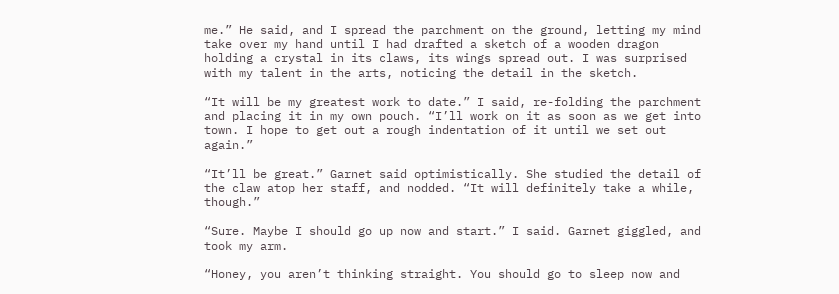me.” He said, and I spread the parchment on the ground, letting my mind take over my hand until I had drafted a sketch of a wooden dragon holding a crystal in its claws, its wings spread out. I was surprised with my talent in the arts, noticing the detail in the sketch.

“It will be my greatest work to date.” I said, re-folding the parchment and placing it in my own pouch. “I’ll work on it as soon as we get into town. I hope to get out a rough indentation of it until we set out again.”

“It’ll be great.” Garnet said optimistically. She studied the detail of the claw atop her staff, and nodded. “It will definitely take a while, though.”

“Sure. Maybe I should go up now and start.” I said. Garnet giggled, and took my arm.

“Honey, you aren’t thinking straight. You should go to sleep now and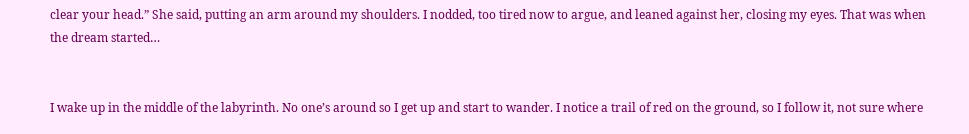clear your head.” She said, putting an arm around my shoulders. I nodded, too tired now to argue, and leaned against her, closing my eyes. That was when the dream started…


I wake up in the middle of the labyrinth. No one’s around so I get up and start to wander. I notice a trail of red on the ground, so I follow it, not sure where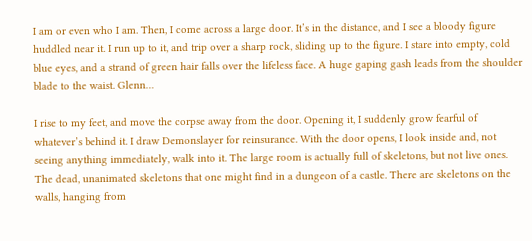I am or even who I am. Then, I come across a large door. It’s in the distance, and I see a bloody figure huddled near it. I run up to it, and trip over a sharp rock, sliding up to the figure. I stare into empty, cold blue eyes, and a strand of green hair falls over the lifeless face. A huge gaping gash leads from the shoulder blade to the waist. Glenn…

I rise to my feet, and move the corpse away from the door. Opening it, I suddenly grow fearful of whatever’s behind it. I draw Demonslayer for reinsurance. With the door opens, I look inside and, not seeing anything immediately, walk into it. The large room is actually full of skeletons, but not live ones. The dead, unanimated skeletons that one might find in a dungeon of a castle. There are skeletons on the walls, hanging from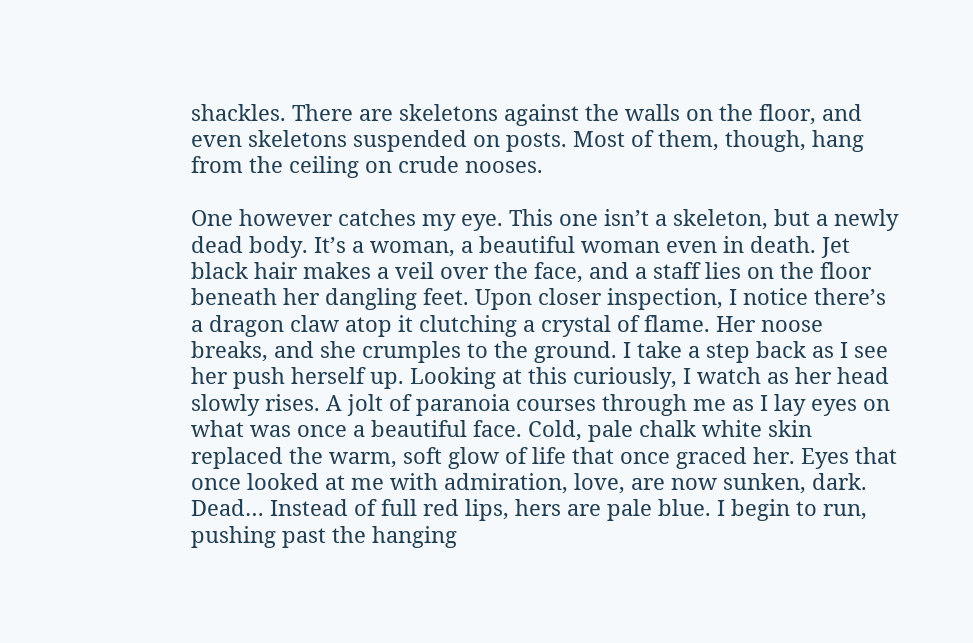shackles. There are skeletons against the walls on the floor, and even skeletons suspended on posts. Most of them, though, hang from the ceiling on crude nooses.

One however catches my eye. This one isn’t a skeleton, but a newly dead body. It’s a woman, a beautiful woman even in death. Jet black hair makes a veil over the face, and a staff lies on the floor beneath her dangling feet. Upon closer inspection, I notice there’s a dragon claw atop it clutching a crystal of flame. Her noose breaks, and she crumples to the ground. I take a step back as I see her push herself up. Looking at this curiously, I watch as her head slowly rises. A jolt of paranoia courses through me as I lay eyes on what was once a beautiful face. Cold, pale chalk white skin replaced the warm, soft glow of life that once graced her. Eyes that once looked at me with admiration, love, are now sunken, dark. Dead… Instead of full red lips, hers are pale blue. I begin to run, pushing past the hanging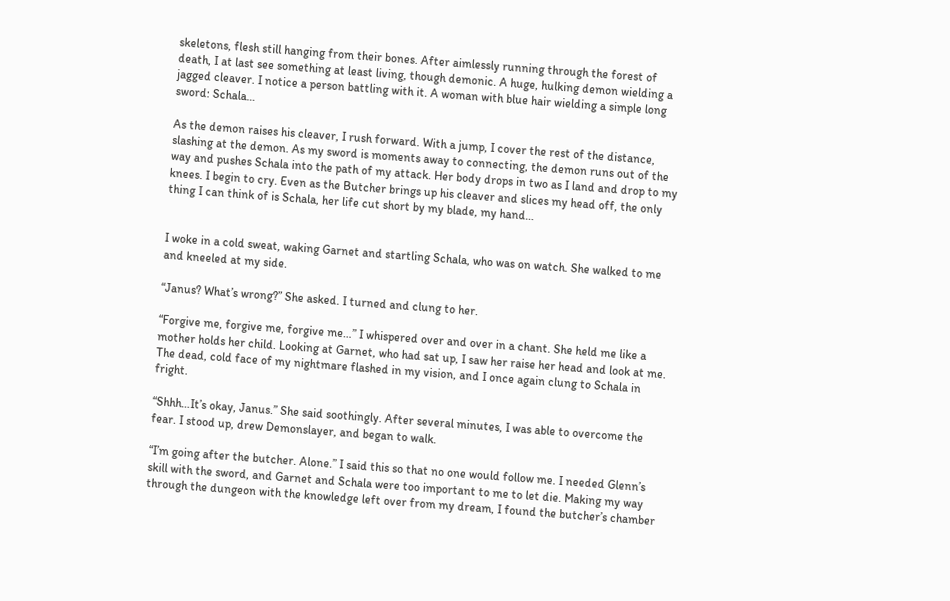skeletons, flesh still hanging from their bones. After aimlessly running through the forest of death, I at last see something at least living, though demonic. A huge, hulking demon wielding a jagged cleaver. I notice a person battling with it. A woman with blue hair wielding a simple long sword: Schala…

As the demon raises his cleaver, I rush forward. With a jump, I cover the rest of the distance, slashing at the demon. As my sword is moments away to connecting, the demon runs out of the way and pushes Schala into the path of my attack. Her body drops in two as I land and drop to my knees. I begin to cry. Even as the Butcher brings up his cleaver and slices my head off, the only thing I can think of is Schala, her life cut short by my blade, my hand…


I woke in a cold sweat, waking Garnet and startling Schala, who was on watch. She walked to me and kneeled at my side.

“Janus? What’s wrong?” She asked. I turned and clung to her.

“Forgive me, forgive me, forgive me…” I whispered over and over in a chant. She held me like a mother holds her child. Looking at Garnet, who had sat up, I saw her raise her head and look at me. The dead, cold face of my nightmare flashed in my vision, and I once again clung to Schala in fright.

“Shhh…It’s okay, Janus.” She said soothingly. After several minutes, I was able to overcome the fear. I stood up, drew Demonslayer, and began to walk.

“I’m going after the butcher. Alone.” I said this so that no one would follow me. I needed Glenn’s skill with the sword, and Garnet and Schala were too important to me to let die. Making my way through the dungeon with the knowledge left over from my dream, I found the butcher’s chamber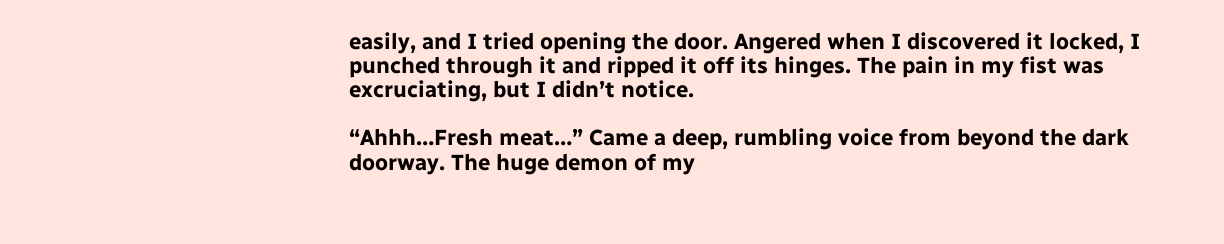easily, and I tried opening the door. Angered when I discovered it locked, I punched through it and ripped it off its hinges. The pain in my fist was excruciating, but I didn’t notice.

“Ahhh…Fresh meat…” Came a deep, rumbling voice from beyond the dark doorway. The huge demon of my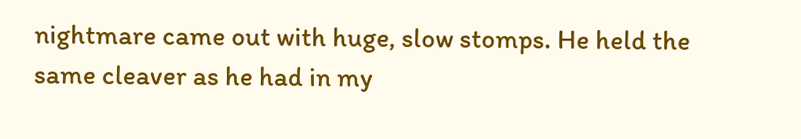nightmare came out with huge, slow stomps. He held the same cleaver as he had in my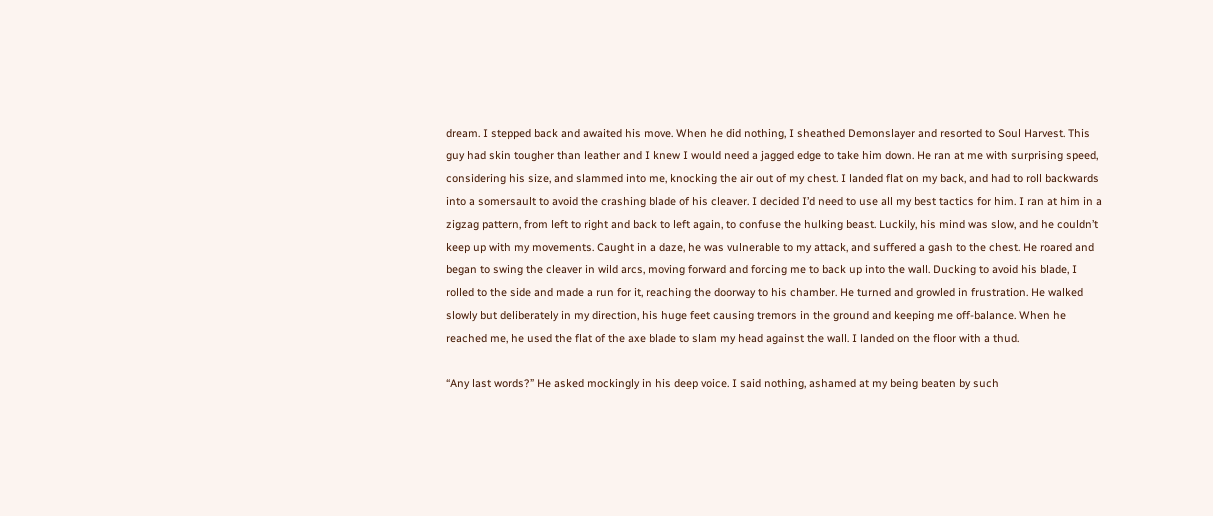dream. I stepped back and awaited his move. When he did nothing, I sheathed Demonslayer and resorted to Soul Harvest. This guy had skin tougher than leather and I knew I would need a jagged edge to take him down. He ran at me with surprising speed, considering his size, and slammed into me, knocking the air out of my chest. I landed flat on my back, and had to roll backwards into a somersault to avoid the crashing blade of his cleaver. I decided I’d need to use all my best tactics for him. I ran at him in a zigzag pattern, from left to right and back to left again, to confuse the hulking beast. Luckily, his mind was slow, and he couldn’t keep up with my movements. Caught in a daze, he was vulnerable to my attack, and suffered a gash to the chest. He roared and began to swing the cleaver in wild arcs, moving forward and forcing me to back up into the wall. Ducking to avoid his blade, I rolled to the side and made a run for it, reaching the doorway to his chamber. He turned and growled in frustration. He walked slowly but deliberately in my direction, his huge feet causing tremors in the ground and keeping me off-balance. When he reached me, he used the flat of the axe blade to slam my head against the wall. I landed on the floor with a thud.

“Any last words?” He asked mockingly in his deep voice. I said nothing, ashamed at my being beaten by such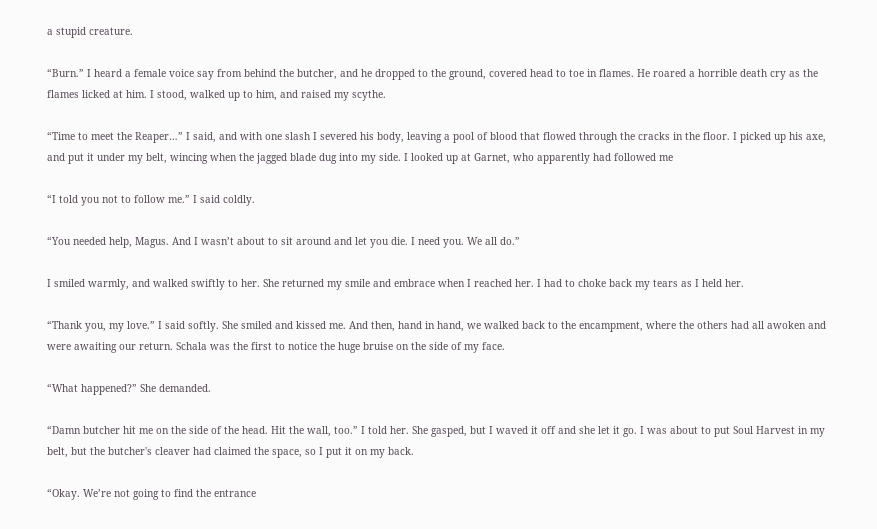a stupid creature.

“Burn.” I heard a female voice say from behind the butcher, and he dropped to the ground, covered head to toe in flames. He roared a horrible death cry as the flames licked at him. I stood, walked up to him, and raised my scythe.

“Time to meet the Reaper…” I said, and with one slash I severed his body, leaving a pool of blood that flowed through the cracks in the floor. I picked up his axe, and put it under my belt, wincing when the jagged blade dug into my side. I looked up at Garnet, who apparently had followed me

“I told you not to follow me.” I said coldly.

“You needed help, Magus. And I wasn’t about to sit around and let you die. I need you. We all do.”

I smiled warmly, and walked swiftly to her. She returned my smile and embrace when I reached her. I had to choke back my tears as I held her.

“Thank you, my love.” I said softly. She smiled and kissed me. And then, hand in hand, we walked back to the encampment, where the others had all awoken and were awaiting our return. Schala was the first to notice the huge bruise on the side of my face.

“What happened?” She demanded.

“Damn butcher hit me on the side of the head. Hit the wall, too.” I told her. She gasped, but I waved it off and she let it go. I was about to put Soul Harvest in my belt, but the butcher's cleaver had claimed the space, so I put it on my back.

“Okay. We’re not going to find the entrance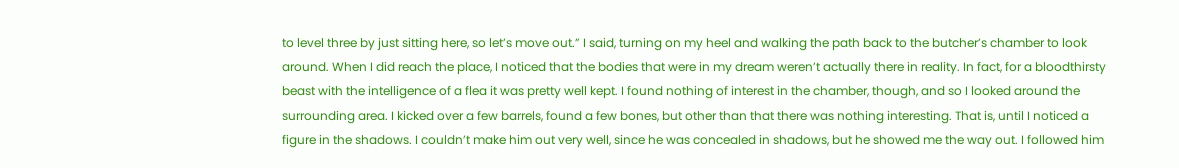to level three by just sitting here, so let’s move out.” I said, turning on my heel and walking the path back to the butcher’s chamber to look around. When I did reach the place, I noticed that the bodies that were in my dream weren’t actually there in reality. In fact, for a bloodthirsty beast with the intelligence of a flea it was pretty well kept. I found nothing of interest in the chamber, though, and so I looked around the surrounding area. I kicked over a few barrels, found a few bones, but other than that there was nothing interesting. That is, until I noticed a figure in the shadows. I couldn’t make him out very well, since he was concealed in shadows, but he showed me the way out. I followed him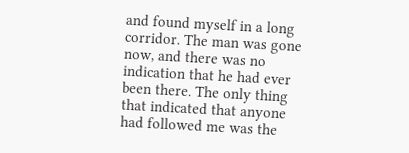and found myself in a long corridor. The man was gone now, and there was no indication that he had ever been there. The only thing that indicated that anyone had followed me was the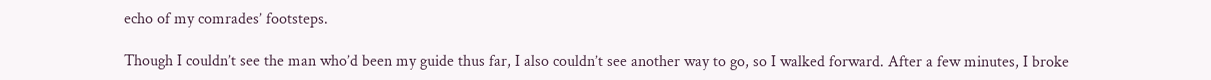echo of my comrades’ footsteps.

Though I couldn’t see the man who’d been my guide thus far, I also couldn’t see another way to go, so I walked forward. After a few minutes, I broke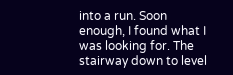into a run. Soon enough, I found what I was looking for. The stairway down to level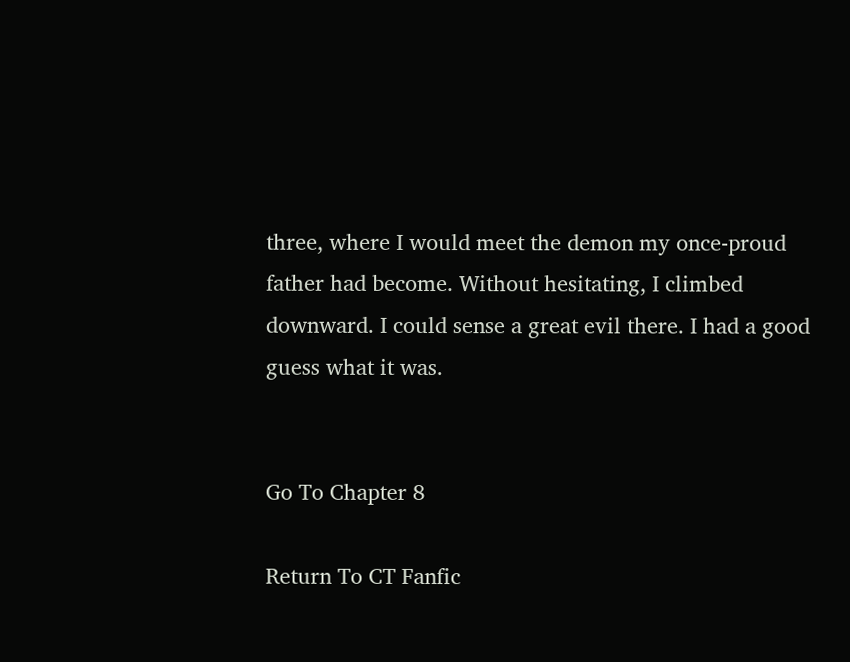three, where I would meet the demon my once-proud father had become. Without hesitating, I climbed downward. I could sense a great evil there. I had a good guess what it was.


Go To Chapter 8

Return To CT Fanfic